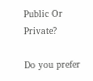Public Or Private?

Do you prefer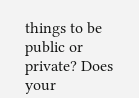things to be public or private? Does your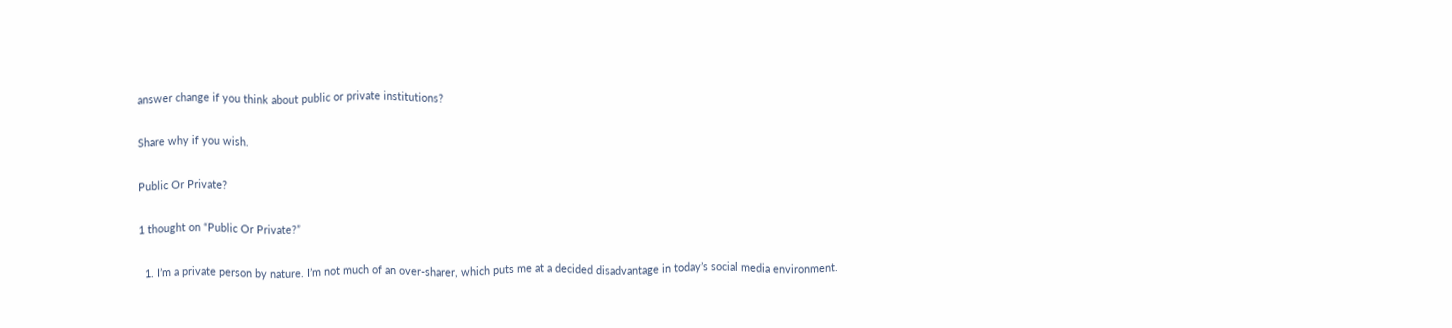answer change if you think about public or private institutions?

Share why if you wish.

Public Or Private?

1 thought on “Public Or Private?”

  1. I’m a private person by nature. I’m not much of an over-sharer, which puts me at a decided disadvantage in today’s social media environment.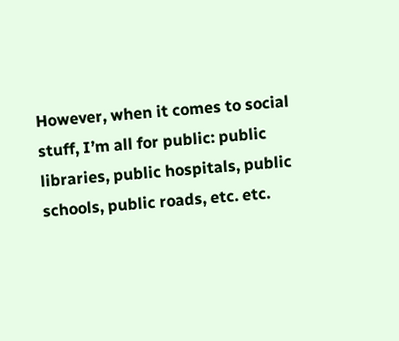However, when it comes to social stuff, I’m all for public: public libraries, public hospitals, public schools, public roads, etc. etc.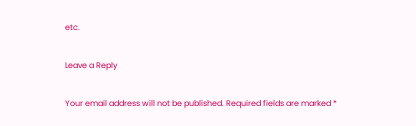etc.

Leave a Reply

Your email address will not be published. Required fields are marked *